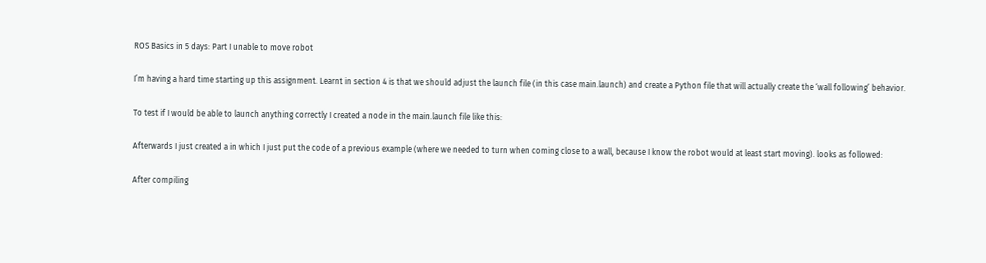ROS Basics in 5 days: Part I unable to move robot

I’m having a hard time starting up this assignment. Learnt in section 4 is that we should adjust the launch file (in this case main.launch) and create a Python file that will actually create the ‘wall following’ behavior.

To test if I would be able to launch anything correctly I created a node in the main.launch file like this:

Afterwards I just created a in which I just put the code of a previous example (where we needed to turn when coming close to a wall, because I know the robot would at least start moving). looks as followed:

After compiling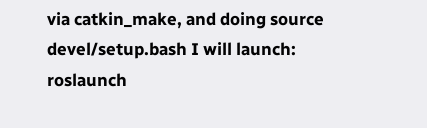via catkin_make, and doing source devel/setup.bash I will launch:
roslaunch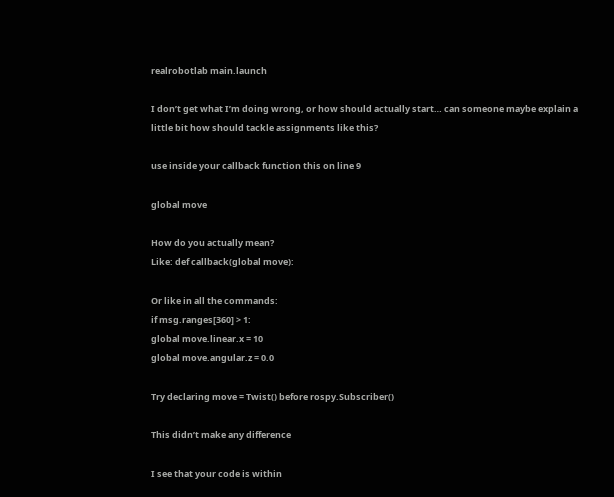realrobotlab main.launch

I don’t get what I’m doing wrong, or how should actually start… can someone maybe explain a little bit how should tackle assignments like this?

use inside your callback function this on line 9

global move

How do you actually mean?
Like: def callback(global move):

Or like in all the commands:
if msg.ranges[360] > 1:
global move.linear.x = 10
global move.angular.z = 0.0

Try declaring move = Twist() before rospy.Subscriber()

This didn’t make any difference

I see that your code is within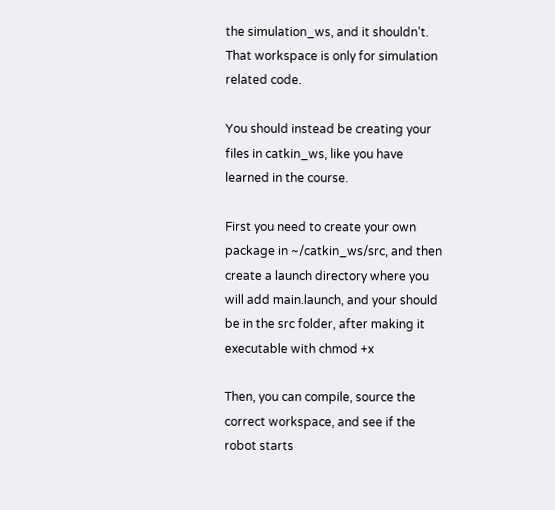the simulation_ws, and it shouldn’t. That workspace is only for simulation related code.

You should instead be creating your files in catkin_ws, like you have learned in the course.

First you need to create your own package in ~/catkin_ws/src, and then create a launch directory where you will add main.launch, and your should be in the src folder, after making it executable with chmod +x

Then, you can compile, source the correct workspace, and see if the robot starts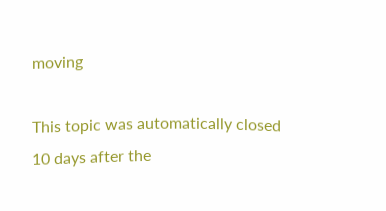moving

This topic was automatically closed 10 days after the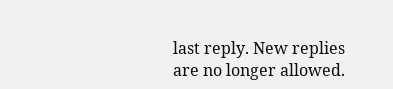last reply. New replies are no longer allowed.